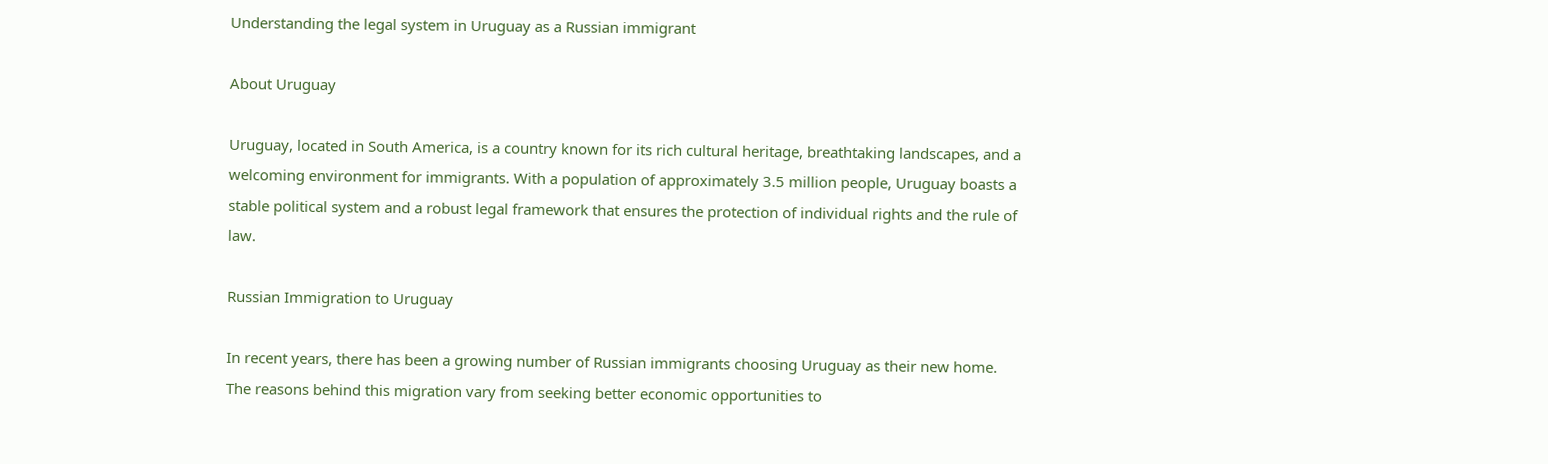Understanding the legal system in Uruguay as a Russian immigrant

About Uruguay

Uruguay, located in South America, is a country known for its rich cultural heritage, breathtaking landscapes, and a welcoming environment for immigrants. With a population of approximately 3.5 million people, Uruguay boasts a stable political system and a robust legal framework that ensures the protection of individual rights and the rule of law.

Russian Immigration to Uruguay

In recent years, there has been a growing number of Russian immigrants choosing Uruguay as their new home. The reasons behind this migration vary from seeking better economic opportunities to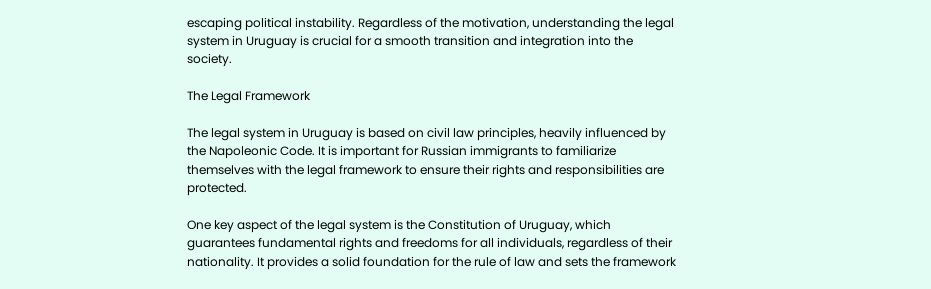escaping political instability. Regardless of the motivation, understanding the legal system in Uruguay is crucial for a smooth transition and integration into the society.

The Legal Framework

The legal system in Uruguay is based on civil law principles, heavily influenced by the Napoleonic Code. It is important for Russian immigrants to familiarize themselves with the legal framework to ensure their rights and responsibilities are protected.

One key aspect of the legal system is the Constitution of Uruguay, which guarantees fundamental rights and freedoms for all individuals, regardless of their nationality. It provides a solid foundation for the rule of law and sets the framework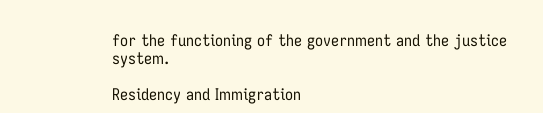for the functioning of the government and the justice system.

Residency and Immigration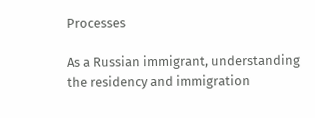Processes

As a Russian immigrant, understanding the residency and immigration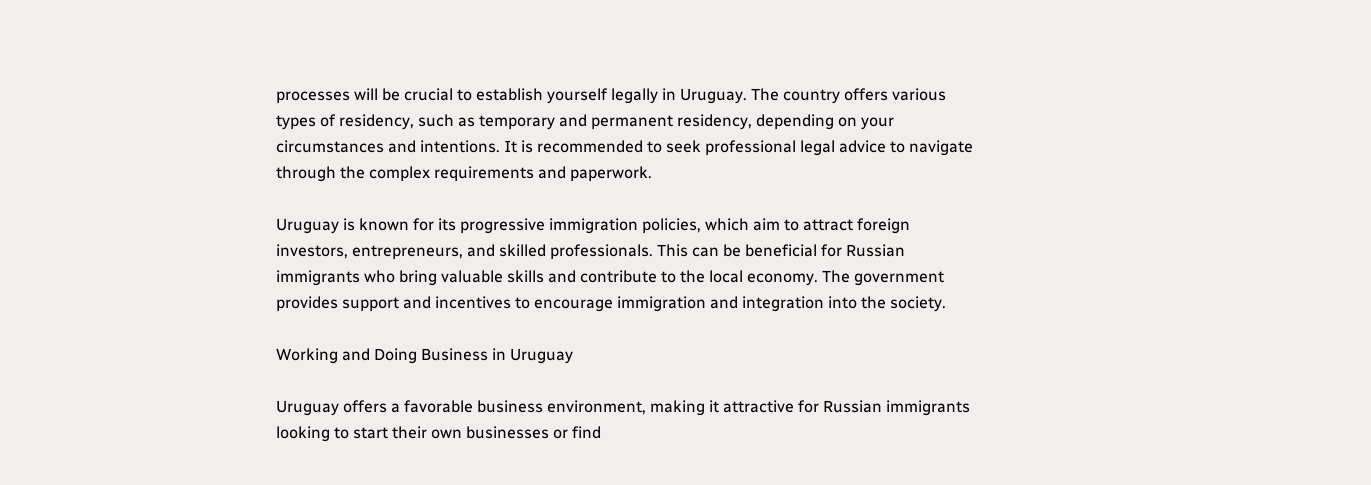processes will be crucial to establish yourself legally in Uruguay. The country offers various types of residency, such as temporary and permanent residency, depending on your circumstances and intentions. It is recommended to seek professional legal advice to navigate through the complex requirements and paperwork.

Uruguay is known for its progressive immigration policies, which aim to attract foreign investors, entrepreneurs, and skilled professionals. This can be beneficial for Russian immigrants who bring valuable skills and contribute to the local economy. The government provides support and incentives to encourage immigration and integration into the society.

Working and Doing Business in Uruguay

Uruguay offers a favorable business environment, making it attractive for Russian immigrants looking to start their own businesses or find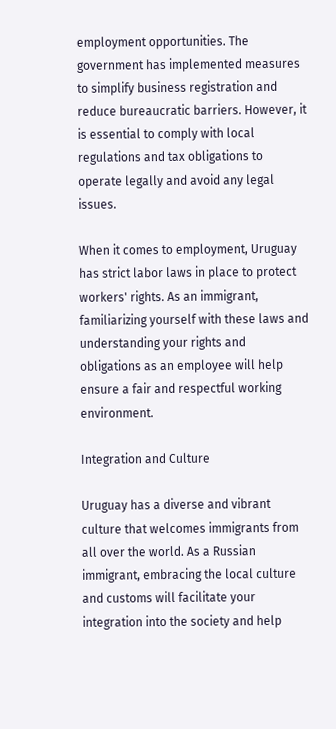employment opportunities. The government has implemented measures to simplify business registration and reduce bureaucratic barriers. However, it is essential to comply with local regulations and tax obligations to operate legally and avoid any legal issues.

When it comes to employment, Uruguay has strict labor laws in place to protect workers' rights. As an immigrant, familiarizing yourself with these laws and understanding your rights and obligations as an employee will help ensure a fair and respectful working environment.

Integration and Culture

Uruguay has a diverse and vibrant culture that welcomes immigrants from all over the world. As a Russian immigrant, embracing the local culture and customs will facilitate your integration into the society and help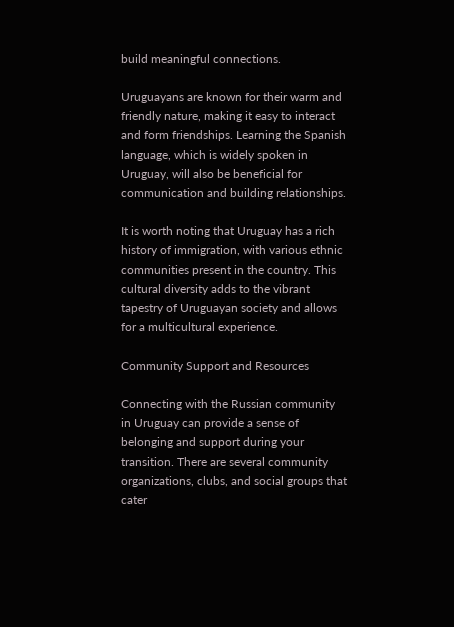build meaningful connections.

Uruguayans are known for their warm and friendly nature, making it easy to interact and form friendships. Learning the Spanish language, which is widely spoken in Uruguay, will also be beneficial for communication and building relationships.

It is worth noting that Uruguay has a rich history of immigration, with various ethnic communities present in the country. This cultural diversity adds to the vibrant tapestry of Uruguayan society and allows for a multicultural experience.

Community Support and Resources

Connecting with the Russian community in Uruguay can provide a sense of belonging and support during your transition. There are several community organizations, clubs, and social groups that cater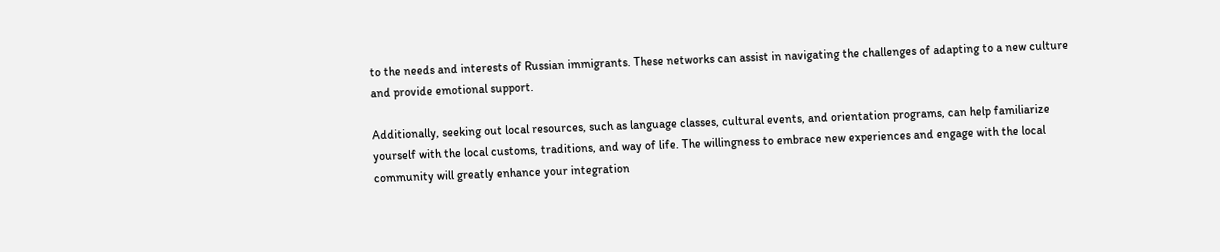to the needs and interests of Russian immigrants. These networks can assist in navigating the challenges of adapting to a new culture and provide emotional support.

Additionally, seeking out local resources, such as language classes, cultural events, and orientation programs, can help familiarize yourself with the local customs, traditions, and way of life. The willingness to embrace new experiences and engage with the local community will greatly enhance your integration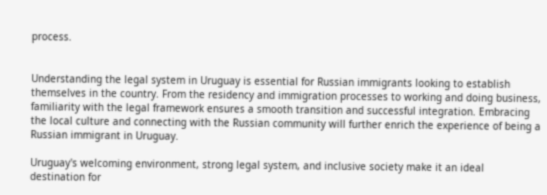process.


Understanding the legal system in Uruguay is essential for Russian immigrants looking to establish themselves in the country. From the residency and immigration processes to working and doing business, familiarity with the legal framework ensures a smooth transition and successful integration. Embracing the local culture and connecting with the Russian community will further enrich the experience of being a Russian immigrant in Uruguay.

Uruguay's welcoming environment, strong legal system, and inclusive society make it an ideal destination for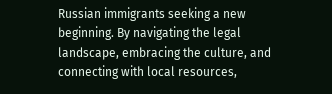Russian immigrants seeking a new beginning. By navigating the legal landscape, embracing the culture, and connecting with local resources,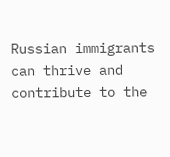Russian immigrants can thrive and contribute to the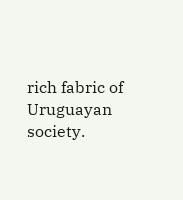rich fabric of Uruguayan society.